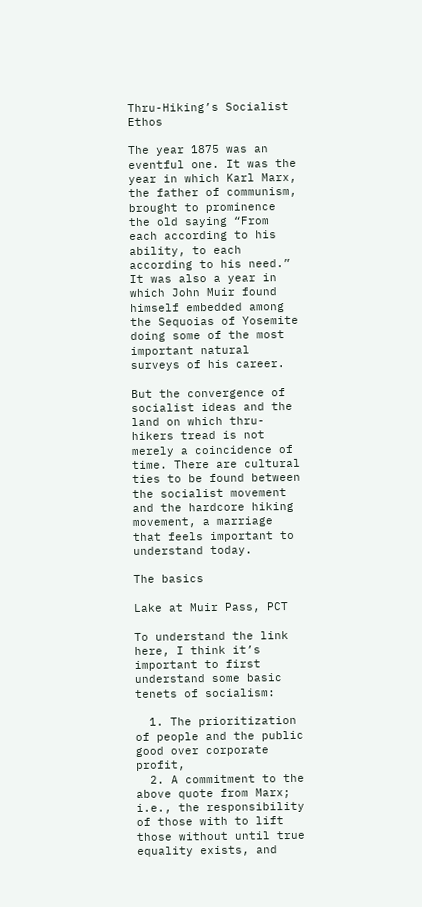Thru-Hiking’s Socialist Ethos

The year 1875 was an eventful one. It was the year in which Karl Marx, the father of communism, brought to prominence the old saying “From each according to his ability, to each according to his need.” It was also a year in which John Muir found himself embedded among the Sequoias of Yosemite doing some of the most important natural surveys of his career.

But the convergence of socialist ideas and the land on which thru-hikers tread is not merely a coincidence of time. There are cultural ties to be found between the socialist movement and the hardcore hiking movement, a marriage that feels important to understand today.

The basics

Lake at Muir Pass, PCT

To understand the link here, I think it’s important to first understand some basic tenets of socialism:

  1. The prioritization of people and the public good over corporate profit,
  2. A commitment to the above quote from Marx; i.e., the responsibility of those with to lift those without until true equality exists, and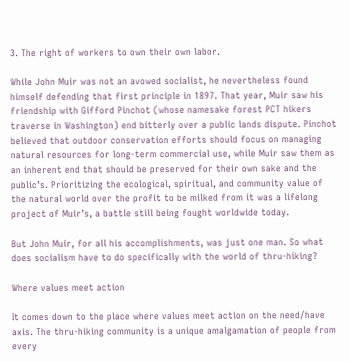3. The right of workers to own their own labor.

While John Muir was not an avowed socialist, he nevertheless found himself defending that first principle in 1897. That year, Muir saw his friendship with Gifford Pinchot (whose namesake forest PCT hikers traverse in Washington) end bitterly over a public lands dispute. Pinchot believed that outdoor conservation efforts should focus on managing natural resources for long-term commercial use, while Muir saw them as an inherent end that should be preserved for their own sake and the public’s. Prioritizing the ecological, spiritual, and community value of the natural world over the profit to be milked from it was a lifelong project of Muir’s, a battle still being fought worldwide today.

But John Muir, for all his accomplishments, was just one man. So what does socialism have to do specifically with the world of thru-hiking?

Where values meet action

It comes down to the place where values meet action on the need/have axis. The thru-hiking community is a unique amalgamation of people from every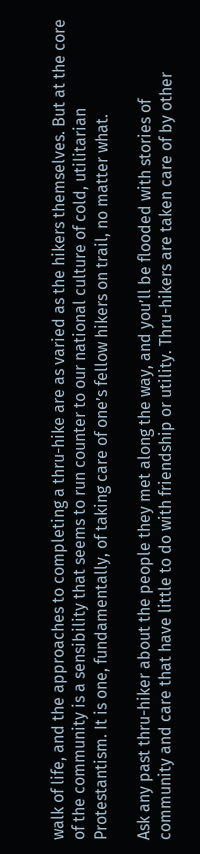walk of life, and the approaches to completing a thru-hike are as varied as the hikers themselves. But at the core of the community is a sensibility that seems to run counter to our national culture of cold, utilitarian Protestantism. It is one, fundamentally, of taking care of one’s fellow hikers on trail, no matter what.

Ask any past thru-hiker about the people they met along the way, and you’ll be flooded with stories of community and care that have little to do with friendship or utility. Thru-hikers are taken care of by other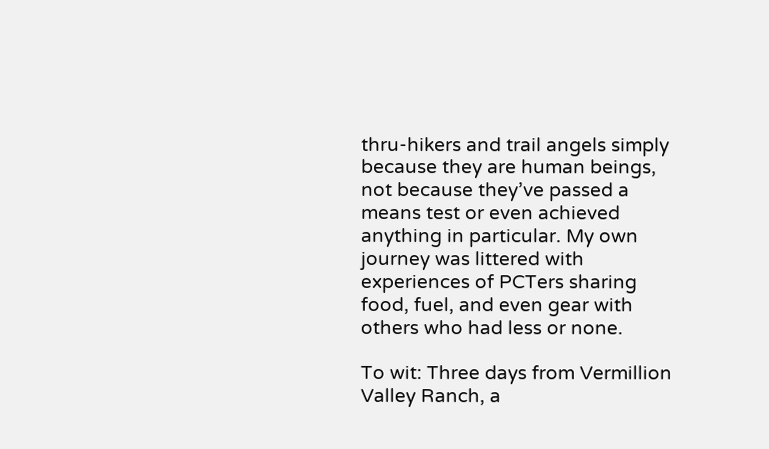thru-hikers and trail angels simply because they are human beings, not because they’ve passed a means test or even achieved anything in particular. My own journey was littered with experiences of PCTers sharing food, fuel, and even gear with others who had less or none.

To wit: Three days from Vermillion Valley Ranch, a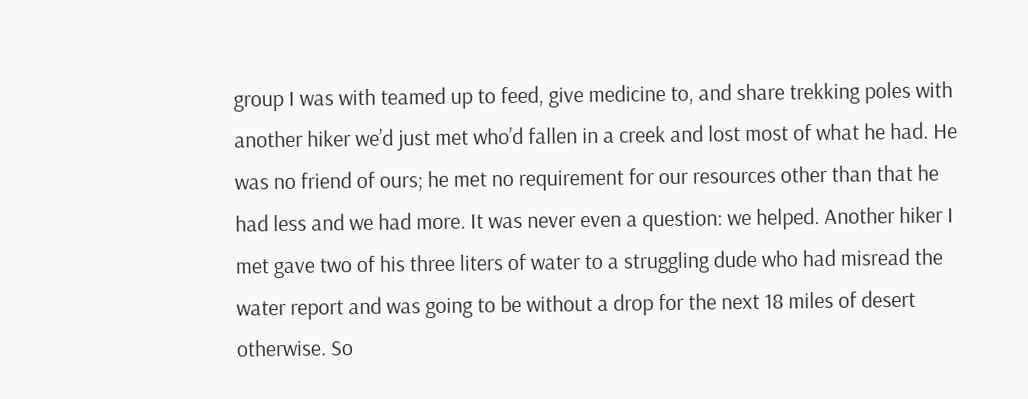group I was with teamed up to feed, give medicine to, and share trekking poles with another hiker we’d just met who’d fallen in a creek and lost most of what he had. He was no friend of ours; he met no requirement for our resources other than that he had less and we had more. It was never even a question: we helped. Another hiker I met gave two of his three liters of water to a struggling dude who had misread the water report and was going to be without a drop for the next 18 miles of desert otherwise. So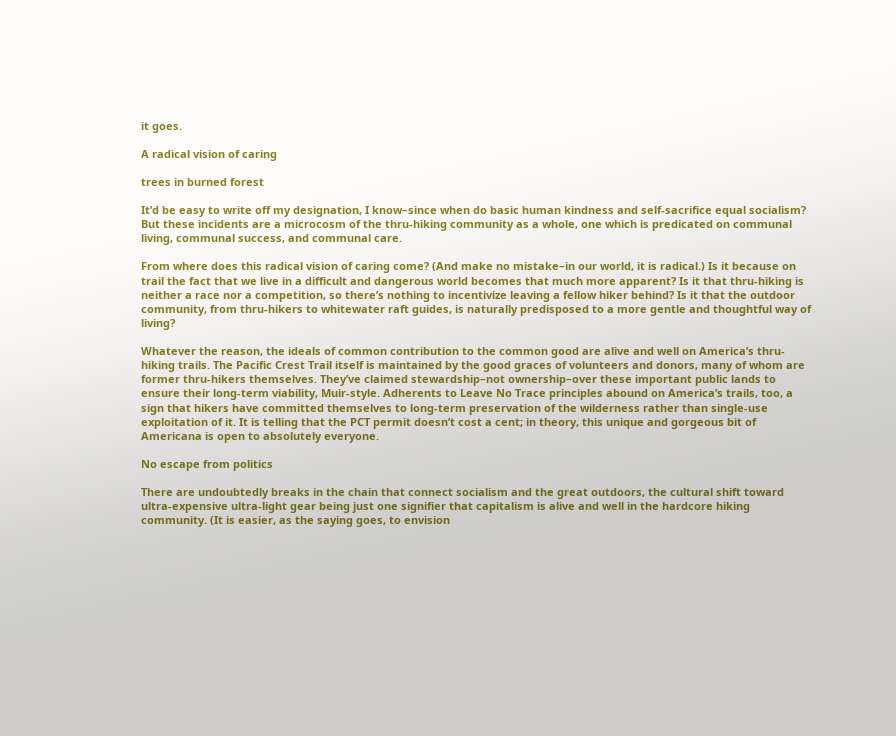it goes.

A radical vision of caring

trees in burned forest

It’d be easy to write off my designation, I know–since when do basic human kindness and self-sacrifice equal socialism? But these incidents are a microcosm of the thru-hiking community as a whole, one which is predicated on communal living, communal success, and communal care.

From where does this radical vision of caring come? (And make no mistake–in our world, it is radical.) Is it because on trail the fact that we live in a difficult and dangerous world becomes that much more apparent? Is it that thru-hiking is neither a race nor a competition, so there’s nothing to incentivize leaving a fellow hiker behind? Is it that the outdoor community, from thru-hikers to whitewater raft guides, is naturally predisposed to a more gentle and thoughtful way of living?

Whatever the reason, the ideals of common contribution to the common good are alive and well on America’s thru-hiking trails. The Pacific Crest Trail itself is maintained by the good graces of volunteers and donors, many of whom are former thru-hikers themselves. They’ve claimed stewardship–not ownership–over these important public lands to ensure their long-term viability, Muir-style. Adherents to Leave No Trace principles abound on America’s trails, too, a sign that hikers have committed themselves to long-term preservation of the wilderness rather than single-use exploitation of it. It is telling that the PCT permit doesn’t cost a cent; in theory, this unique and gorgeous bit of Americana is open to absolutely everyone.

No escape from politics

There are undoubtedly breaks in the chain that connect socialism and the great outdoors, the cultural shift toward ultra-expensive ultra-light gear being just one signifier that capitalism is alive and well in the hardcore hiking community. (It is easier, as the saying goes, to envision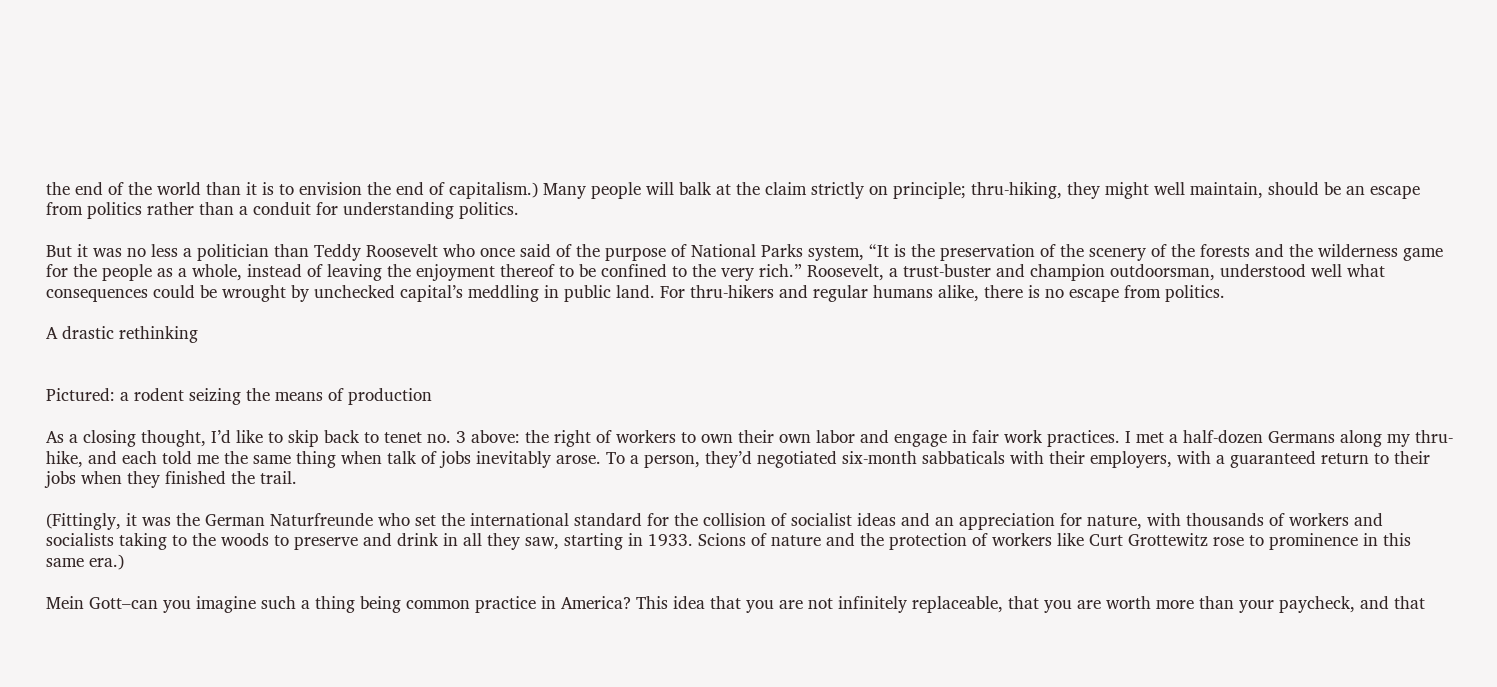the end of the world than it is to envision the end of capitalism.) Many people will balk at the claim strictly on principle; thru-hiking, they might well maintain, should be an escape from politics rather than a conduit for understanding politics.

But it was no less a politician than Teddy Roosevelt who once said of the purpose of National Parks system, “It is the preservation of the scenery of the forests and the wilderness game for the people as a whole, instead of leaving the enjoyment thereof to be confined to the very rich.” Roosevelt, a trust-buster and champion outdoorsman, understood well what consequences could be wrought by unchecked capital’s meddling in public land. For thru-hikers and regular humans alike, there is no escape from politics.

A drastic rethinking


Pictured: a rodent seizing the means of production

As a closing thought, I’d like to skip back to tenet no. 3 above: the right of workers to own their own labor and engage in fair work practices. I met a half-dozen Germans along my thru-hike, and each told me the same thing when talk of jobs inevitably arose. To a person, they’d negotiated six-month sabbaticals with their employers, with a guaranteed return to their jobs when they finished the trail.

(Fittingly, it was the German Naturfreunde who set the international standard for the collision of socialist ideas and an appreciation for nature, with thousands of workers and socialists taking to the woods to preserve and drink in all they saw, starting in 1933. Scions of nature and the protection of workers like Curt Grottewitz rose to prominence in this same era.)

Mein Gott–can you imagine such a thing being common practice in America? This idea that you are not infinitely replaceable, that you are worth more than your paycheck, and that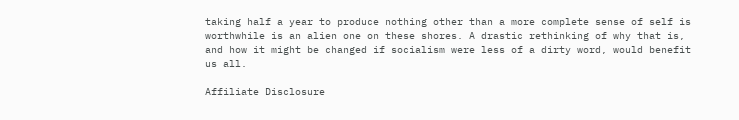taking half a year to produce nothing other than a more complete sense of self is worthwhile is an alien one on these shores. A drastic rethinking of why that is, and how it might be changed if socialism were less of a dirty word, would benefit us all.

Affiliate Disclosure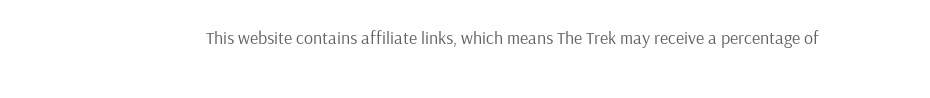This website contains affiliate links, which means The Trek may receive a percentage of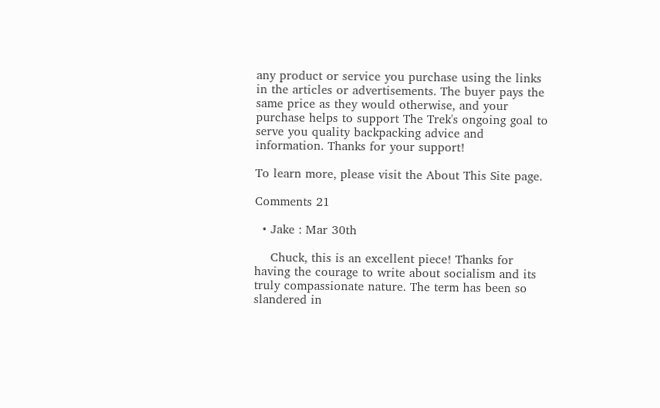any product or service you purchase using the links in the articles or advertisements. The buyer pays the same price as they would otherwise, and your purchase helps to support The Trek's ongoing goal to serve you quality backpacking advice and information. Thanks for your support!

To learn more, please visit the About This Site page.

Comments 21

  • Jake : Mar 30th

    Chuck, this is an excellent piece! Thanks for having the courage to write about socialism and its truly compassionate nature. The term has been so slandered in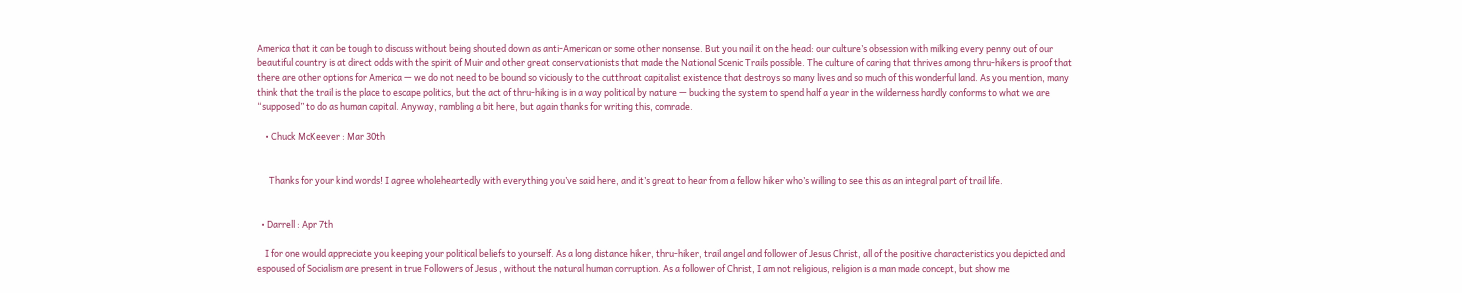America that it can be tough to discuss without being shouted down as anti-American or some other nonsense. But you nail it on the head: our culture’s obsession with milking every penny out of our beautiful country is at direct odds with the spirit of Muir and other great conservationists that made the National Scenic Trails possible. The culture of caring that thrives among thru-hikers is proof that there are other options for America — we do not need to be bound so viciously to the cutthroat capitalist existence that destroys so many lives and so much of this wonderful land. As you mention, many think that the trail is the place to escape politics, but the act of thru-hiking is in a way political by nature — bucking the system to spend half a year in the wilderness hardly conforms to what we are “supposed” to do as human capital. Anyway, rambling a bit here, but again thanks for writing this, comrade.

    • Chuck McKeever : Mar 30th


      Thanks for your kind words! I agree wholeheartedly with everything you’ve said here, and it’s great to hear from a fellow hiker who’s willing to see this as an integral part of trail life.


  • Darrell : Apr 7th

    I for one would appreciate you keeping your political beliefs to yourself. As a long distance hiker, thru-hiker, trail angel and follower of Jesus Christ, all of the positive characteristics you depicted and espoused of Socialism are present in true Followers of Jesus , without the natural human corruption. As a follower of Christ, I am not religious, religion is a man made concept, but show me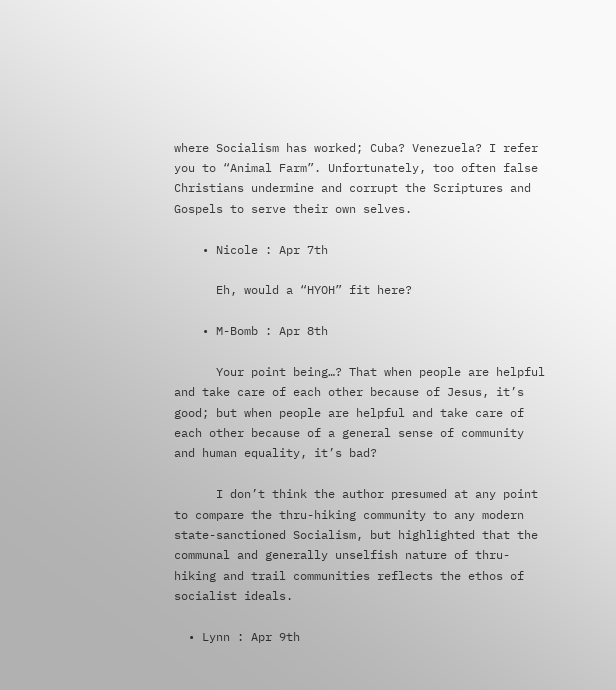where Socialism has worked; Cuba? Venezuela? I refer you to “Animal Farm”. Unfortunately, too often false Christians undermine and corrupt the Scriptures and Gospels to serve their own selves.

    • Nicole : Apr 7th

      Eh, would a “HYOH” fit here?

    • M-Bomb : Apr 8th

      Your point being…? That when people are helpful and take care of each other because of Jesus, it’s good; but when people are helpful and take care of each other because of a general sense of community and human equality, it’s bad?

      I don’t think the author presumed at any point to compare the thru-hiking community to any modern state-sanctioned Socialism, but highlighted that the communal and generally unselfish nature of thru-hiking and trail communities reflects the ethos of socialist ideals.

  • Lynn : Apr 9th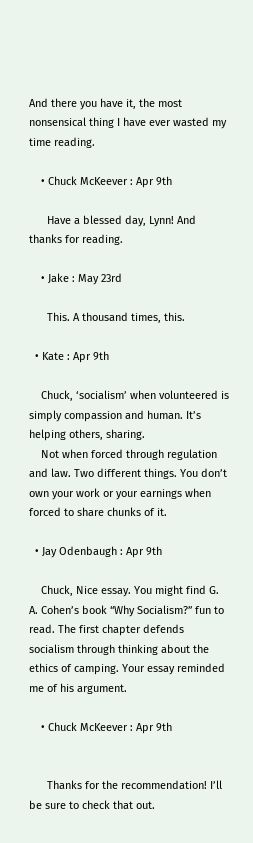And there you have it, the most nonsensical thing I have ever wasted my time reading.

    • Chuck McKeever : Apr 9th

      Have a blessed day, Lynn! And thanks for reading.

    • Jake : May 23rd

      This. A thousand times, this.

  • Kate : Apr 9th

    Chuck, ‘socialism’ when volunteered is simply compassion and human. It’s helping others, sharing.
    Not when forced through regulation and law. Two different things. You don’t own your work or your earnings when forced to share chunks of it.

  • Jay Odenbaugh : Apr 9th

    Chuck, Nice essay. You might find G. A. Cohen’s book “Why Socialism?” fun to read. The first chapter defends socialism through thinking about the ethics of camping. Your essay reminded me of his argument.

    • Chuck McKeever : Apr 9th


      Thanks for the recommendation! I’ll be sure to check that out.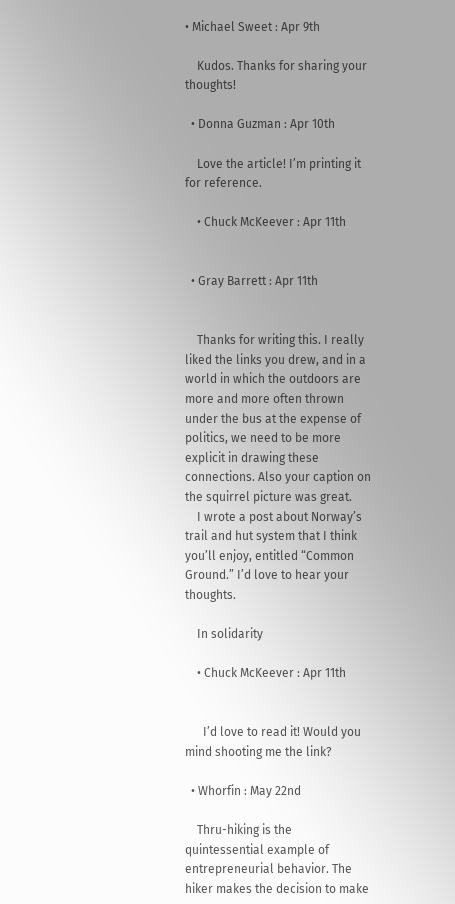• Michael Sweet : Apr 9th

    Kudos. Thanks for sharing your thoughts!

  • Donna Guzman : Apr 10th

    Love the article! I’m printing it for reference.

    • Chuck McKeever : Apr 11th


  • Gray Barrett : Apr 11th


    Thanks for writing this. I really liked the links you drew, and in a world in which the outdoors are more and more often thrown under the bus at the expense of politics, we need to be more explicit in drawing these connections. Also your caption on the squirrel picture was great.
    I wrote a post about Norway’s trail and hut system that I think you’ll enjoy, entitled “Common Ground.” I’d love to hear your thoughts.

    In solidarity

    • Chuck McKeever : Apr 11th


      I’d love to read it! Would you mind shooting me the link?

  • Whorfin : May 22nd

    Thru-hiking is the quintessential example of entrepreneurial behavior. The hiker makes the decision to make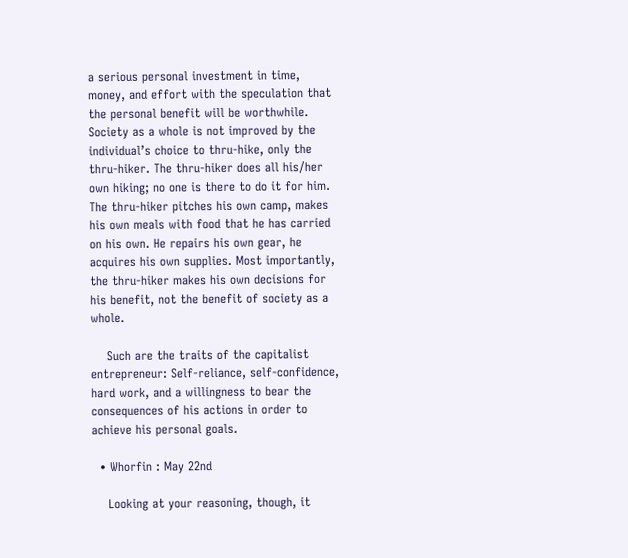a serious personal investment in time, money, and effort with the speculation that the personal benefit will be worthwhile. Society as a whole is not improved by the individual’s choice to thru-hike, only the thru-hiker. The thru-hiker does all his/her own hiking; no one is there to do it for him. The thru-hiker pitches his own camp, makes his own meals with food that he has carried on his own. He repairs his own gear, he acquires his own supplies. Most importantly, the thru-hiker makes his own decisions for his benefit, not the benefit of society as a whole.

    Such are the traits of the capitalist entrepreneur: Self-reliance, self-confidence, hard work, and a willingness to bear the consequences of his actions in order to achieve his personal goals.

  • Whorfin : May 22nd

    Looking at your reasoning, though, it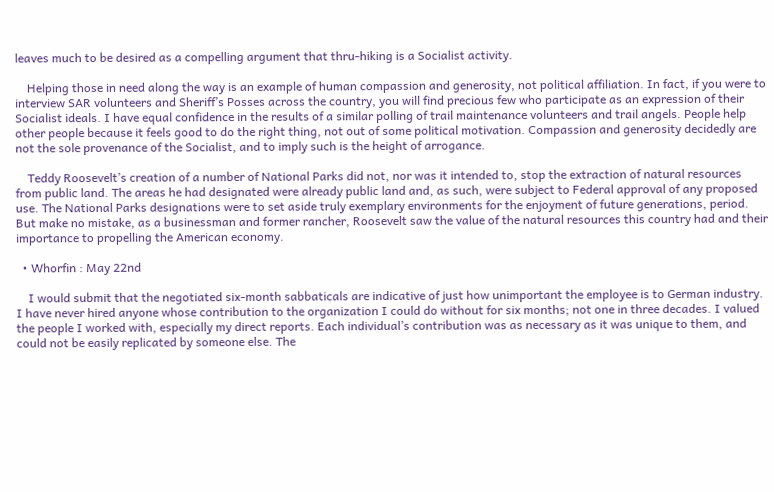leaves much to be desired as a compelling argument that thru-hiking is a Socialist activity.

    Helping those in need along the way is an example of human compassion and generosity, not political affiliation. In fact, if you were to interview SAR volunteers and Sheriff’s Posses across the country, you will find precious few who participate as an expression of their Socialist ideals. I have equal confidence in the results of a similar polling of trail maintenance volunteers and trail angels. People help other people because it feels good to do the right thing, not out of some political motivation. Compassion and generosity decidedly are not the sole provenance of the Socialist, and to imply such is the height of arrogance.

    Teddy Roosevelt’s creation of a number of National Parks did not, nor was it intended to, stop the extraction of natural resources from public land. The areas he had designated were already public land and, as such, were subject to Federal approval of any proposed use. The National Parks designations were to set aside truly exemplary environments for the enjoyment of future generations, period. But make no mistake, as a businessman and former rancher, Roosevelt saw the value of the natural resources this country had and their importance to propelling the American economy.

  • Whorfin : May 22nd

    I would submit that the negotiated six-month sabbaticals are indicative of just how unimportant the employee is to German industry. I have never hired anyone whose contribution to the organization I could do without for six months; not one in three decades. I valued the people I worked with, especially my direct reports. Each individual’s contribution was as necessary as it was unique to them, and could not be easily replicated by someone else. The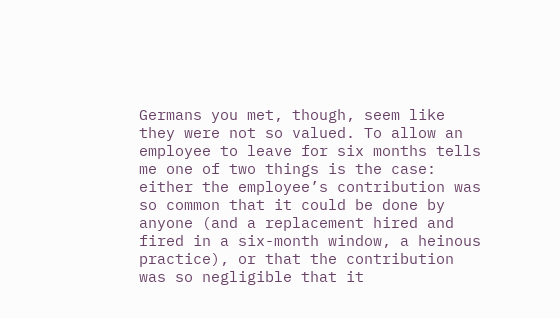Germans you met, though, seem like they were not so valued. To allow an employee to leave for six months tells me one of two things is the case: either the employee’s contribution was so common that it could be done by anyone (and a replacement hired and fired in a six-month window, a heinous practice), or that the contribution was so negligible that it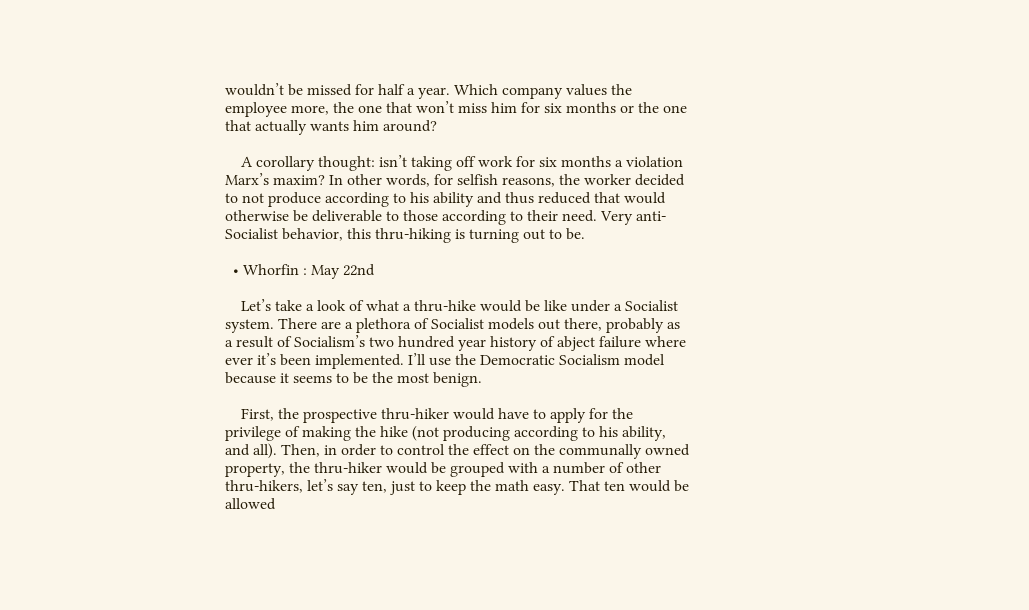wouldn’t be missed for half a year. Which company values the employee more, the one that won’t miss him for six months or the one that actually wants him around?

    A corollary thought: isn’t taking off work for six months a violation Marx’s maxim? In other words, for selfish reasons, the worker decided to not produce according to his ability and thus reduced that would otherwise be deliverable to those according to their need. Very anti-Socialist behavior, this thru-hiking is turning out to be.

  • Whorfin : May 22nd

    Let’s take a look of what a thru-hike would be like under a Socialist system. There are a plethora of Socialist models out there, probably as a result of Socialism’s two hundred year history of abject failure where ever it’s been implemented. I’ll use the Democratic Socialism model because it seems to be the most benign.

    First, the prospective thru-hiker would have to apply for the privilege of making the hike (not producing according to his ability, and all). Then, in order to control the effect on the communally owned property, the thru-hiker would be grouped with a number of other thru-hikers, let’s say ten, just to keep the math easy. That ten would be allowed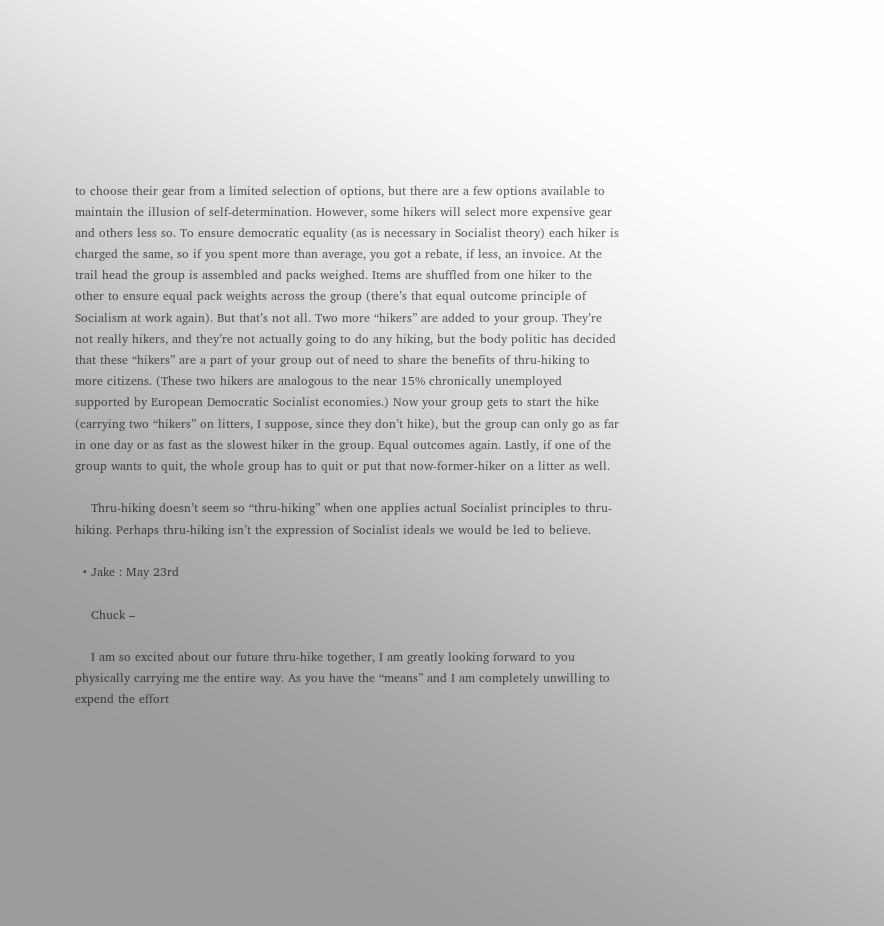to choose their gear from a limited selection of options, but there are a few options available to maintain the illusion of self-determination. However, some hikers will select more expensive gear and others less so. To ensure democratic equality (as is necessary in Socialist theory) each hiker is charged the same, so if you spent more than average, you got a rebate, if less, an invoice. At the trail head the group is assembled and packs weighed. Items are shuffled from one hiker to the other to ensure equal pack weights across the group (there’s that equal outcome principle of Socialism at work again). But that’s not all. Two more “hikers” are added to your group. They’re not really hikers, and they’re not actually going to do any hiking, but the body politic has decided that these “hikers” are a part of your group out of need to share the benefits of thru-hiking to more citizens. (These two hikers are analogous to the near 15% chronically unemployed supported by European Democratic Socialist economies.) Now your group gets to start the hike (carrying two “hikers” on litters, I suppose, since they don’t hike), but the group can only go as far in one day or as fast as the slowest hiker in the group. Equal outcomes again. Lastly, if one of the group wants to quit, the whole group has to quit or put that now-former-hiker on a litter as well.

    Thru-hiking doesn’t seem so “thru-hiking” when one applies actual Socialist principles to thru-hiking. Perhaps thru-hiking isn’t the expression of Socialist ideals we would be led to believe.

  • Jake : May 23rd

    Chuck –

    I am so excited about our future thru-hike together, I am greatly looking forward to you physically carrying me the entire way. As you have the “means” and I am completely unwilling to expend the effort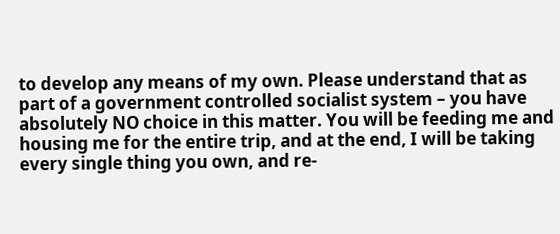to develop any means of my own. Please understand that as part of a government controlled socialist system – you have absolutely NO choice in this matter. You will be feeding me and housing me for the entire trip, and at the end, I will be taking every single thing you own, and re-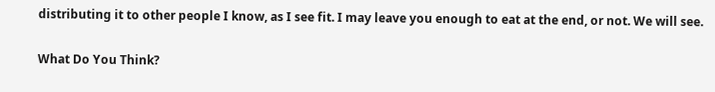distributing it to other people I know, as I see fit. I may leave you enough to eat at the end, or not. We will see.


What Do You Think?